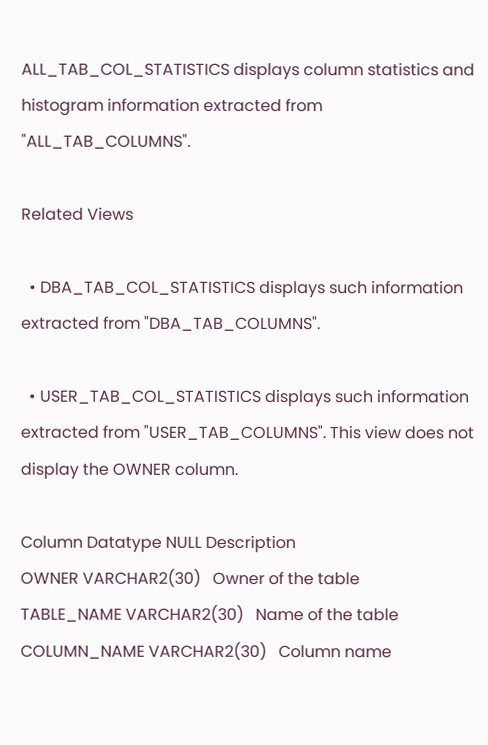ALL_TAB_COL_STATISTICS displays column statistics and histogram information extracted from "ALL_TAB_COLUMNS".

Related Views

  • DBA_TAB_COL_STATISTICS displays such information extracted from "DBA_TAB_COLUMNS".

  • USER_TAB_COL_STATISTICS displays such information extracted from "USER_TAB_COLUMNS". This view does not display the OWNER column.

Column Datatype NULL Description
OWNER VARCHAR2(30)   Owner of the table
TABLE_NAME VARCHAR2(30)   Name of the table
COLUMN_NAME VARCHAR2(30)   Column name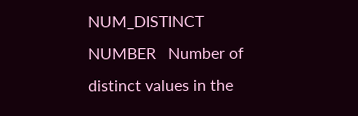NUM_DISTINCT NUMBER   Number of distinct values in the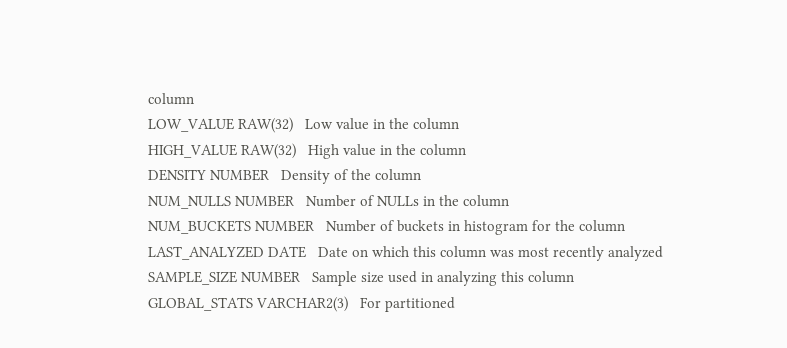column
LOW_VALUE RAW(32)   Low value in the column
HIGH_VALUE RAW(32)   High value in the column
DENSITY NUMBER   Density of the column
NUM_NULLS NUMBER   Number of NULLs in the column
NUM_BUCKETS NUMBER   Number of buckets in histogram for the column
LAST_ANALYZED DATE   Date on which this column was most recently analyzed
SAMPLE_SIZE NUMBER   Sample size used in analyzing this column
GLOBAL_STATS VARCHAR2(3)   For partitioned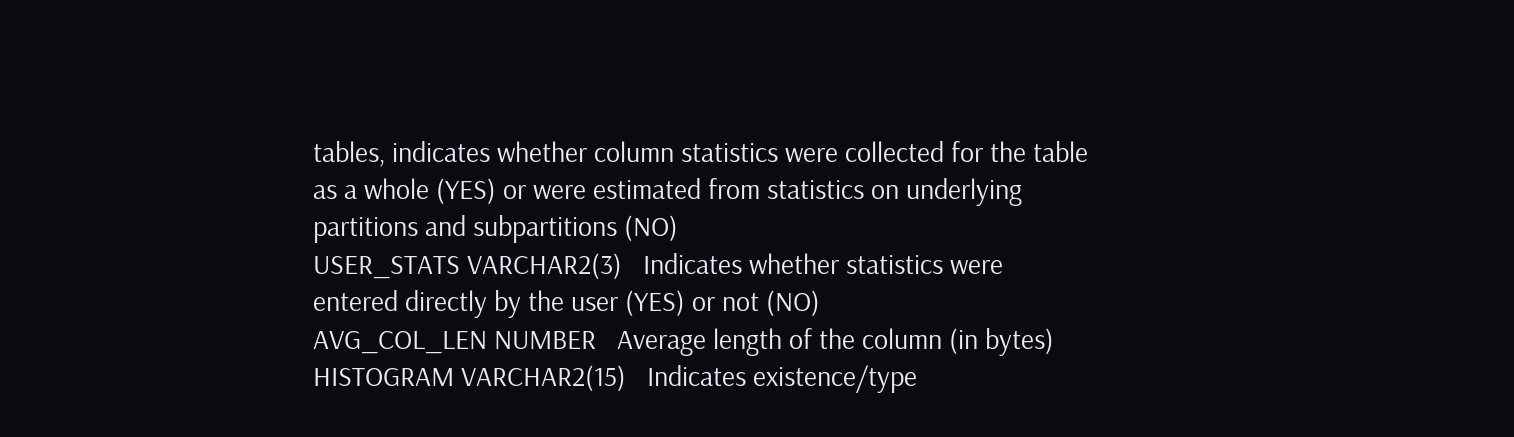tables, indicates whether column statistics were collected for the table as a whole (YES) or were estimated from statistics on underlying partitions and subpartitions (NO)
USER_STATS VARCHAR2(3)   Indicates whether statistics were entered directly by the user (YES) or not (NO)
AVG_COL_LEN NUMBER   Average length of the column (in bytes)
HISTOGRAM VARCHAR2(15)   Indicates existence/type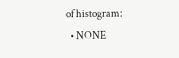of histogram:
  • NONE